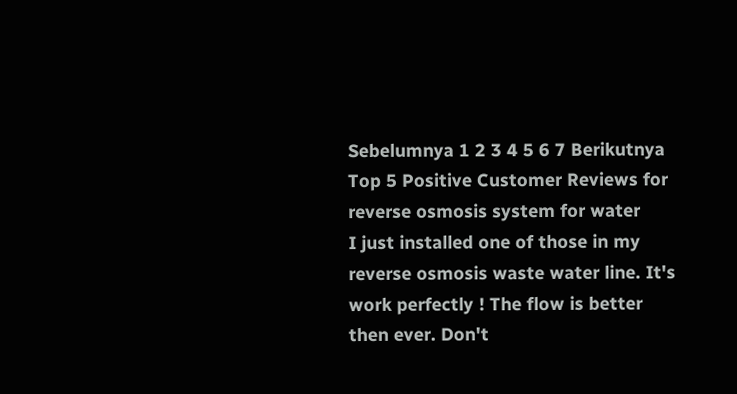Sebelumnya 1 2 3 4 5 6 7 Berikutnya
Top 5 Positive Customer Reviews for reverse osmosis system for water
I just installed one of those in my reverse osmosis waste water line. It's work perfectly ! The flow is better then ever. Don't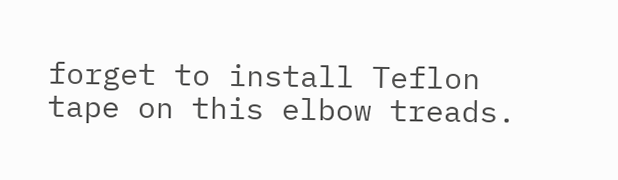forget to install Teflon tape on this elbow treads.